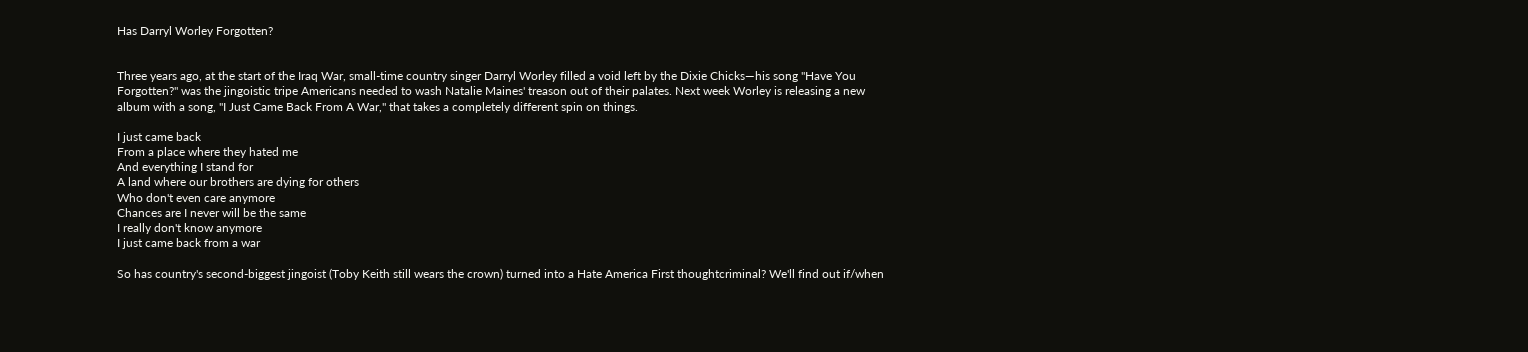Has Darryl Worley Forgotten?


Three years ago, at the start of the Iraq War, small-time country singer Darryl Worley filled a void left by the Dixie Chicks—his song "Have You Forgotten?" was the jingoistic tripe Americans needed to wash Natalie Maines' treason out of their palates. Next week Worley is releasing a new album with a song, "I Just Came Back From A War," that takes a completely different spin on things.

I just came back
From a place where they hated me
And everything I stand for
A land where our brothers are dying for others
Who don't even care anymore
Chances are I never will be the same
I really don't know anymore
I just came back from a war

So has country's second-biggest jingoist (Toby Keith still wears the crown) turned into a Hate America First thoughtcriminal? We'll find out if/when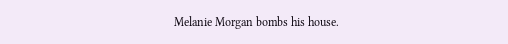Melanie Morgan bombs his house.